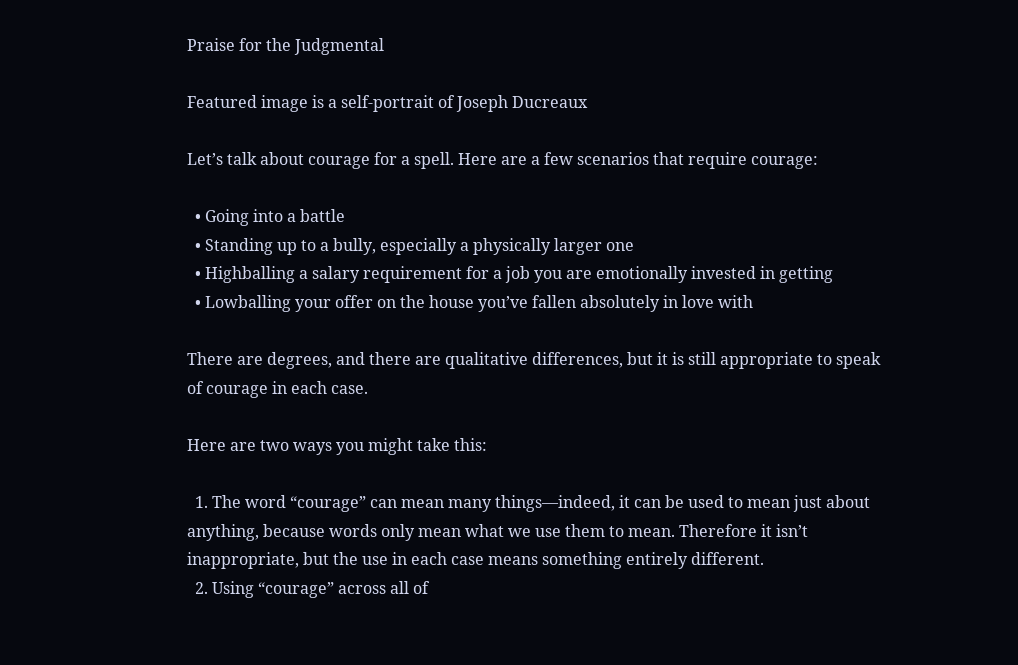Praise for the Judgmental

Featured image is a self-portrait of Joseph Ducreaux

Let’s talk about courage for a spell. Here are a few scenarios that require courage:

  • Going into a battle
  • Standing up to a bully, especially a physically larger one
  • Highballing a salary requirement for a job you are emotionally invested in getting
  • Lowballing your offer on the house you’ve fallen absolutely in love with

There are degrees, and there are qualitative differences, but it is still appropriate to speak of courage in each case.

Here are two ways you might take this:

  1. The word “courage” can mean many things—indeed, it can be used to mean just about anything, because words only mean what we use them to mean. Therefore it isn’t inappropriate, but the use in each case means something entirely different.
  2. Using “courage” across all of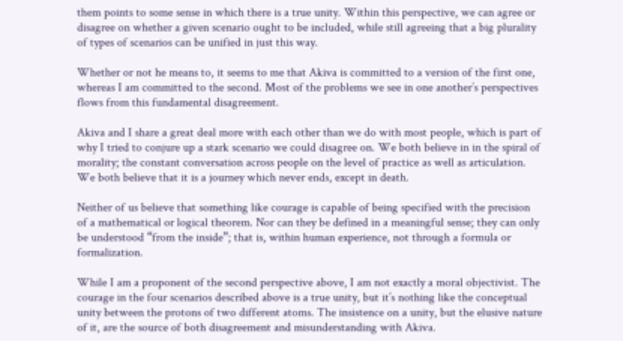them points to some sense in which there is a true unity. Within this perspective, we can agree or disagree on whether a given scenario ought to be included, while still agreeing that a big plurality of types of scenarios can be unified in just this way.

Whether or not he means to, it seems to me that Akiva is committed to a version of the first one, whereas I am committed to the second. Most of the problems we see in one another’s perspectives flows from this fundamental disagreement.

Akiva and I share a great deal more with each other than we do with most people, which is part of why I tried to conjure up a stark scenario we could disagree on. We both believe in in the spiral of morality; the constant conversation across people on the level of practice as well as articulation. We both believe that it is a journey which never ends, except in death.

Neither of us believe that something like courage is capable of being specified with the precision of a mathematical or logical theorem. Nor can they be defined in a meaningful sense; they can only be understood “from the inside”; that is, within human experience, not through a formula or formalization.

While I am a proponent of the second perspective above, I am not exactly a moral objectivist. The courage in the four scenarios described above is a true unity, but it’s nothing like the conceptual unity between the protons of two different atoms. The insistence on a unity, but the elusive nature of it, are the source of both disagreement and misunderstanding with Akiva.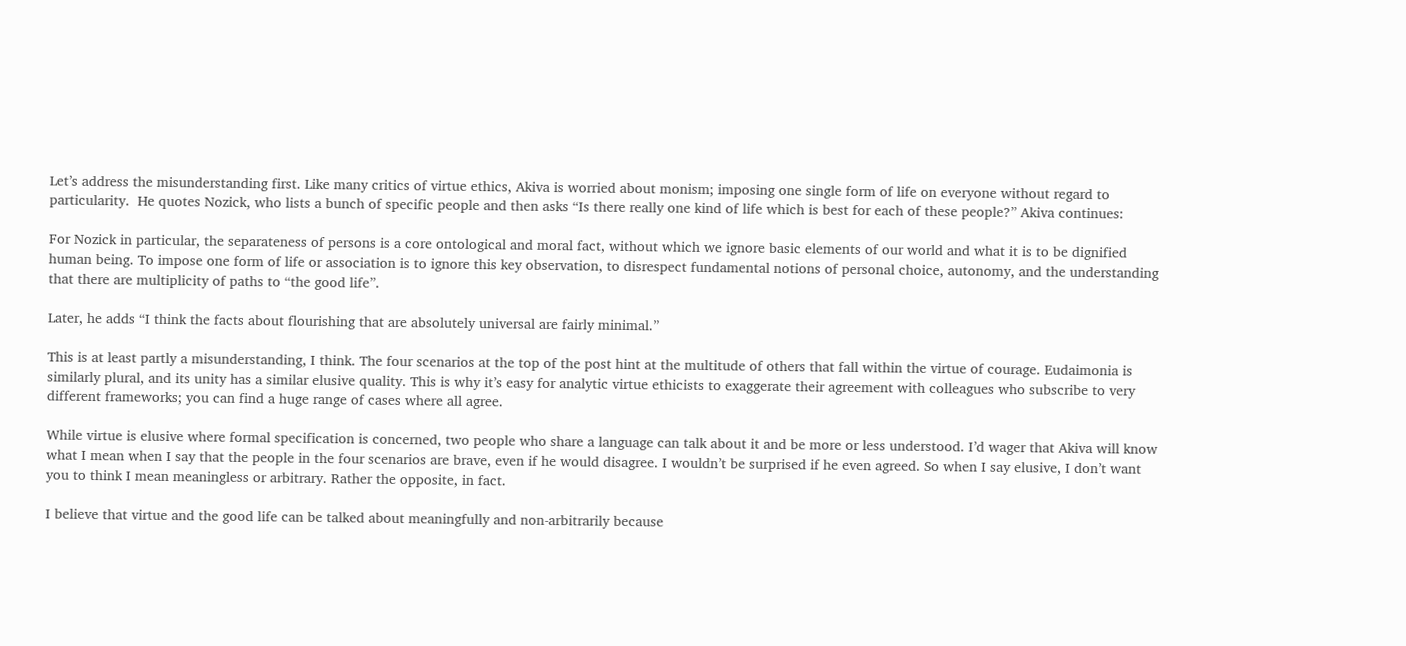Let’s address the misunderstanding first. Like many critics of virtue ethics, Akiva is worried about monism; imposing one single form of life on everyone without regard to particularity.  He quotes Nozick, who lists a bunch of specific people and then asks “Is there really one kind of life which is best for each of these people?” Akiva continues:

For Nozick in particular, the separateness of persons is a core ontological and moral fact, without which we ignore basic elements of our world and what it is to be dignified human being. To impose one form of life or association is to ignore this key observation, to disrespect fundamental notions of personal choice, autonomy, and the understanding that there are multiplicity of paths to “the good life”.

Later, he adds “I think the facts about flourishing that are absolutely universal are fairly minimal.”

This is at least partly a misunderstanding, I think. The four scenarios at the top of the post hint at the multitude of others that fall within the virtue of courage. Eudaimonia is similarly plural, and its unity has a similar elusive quality. This is why it’s easy for analytic virtue ethicists to exaggerate their agreement with colleagues who subscribe to very different frameworks; you can find a huge range of cases where all agree.

While virtue is elusive where formal specification is concerned, two people who share a language can talk about it and be more or less understood. I’d wager that Akiva will know what I mean when I say that the people in the four scenarios are brave, even if he would disagree. I wouldn’t be surprised if he even agreed. So when I say elusive, I don’t want you to think I mean meaningless or arbitrary. Rather the opposite, in fact.

I believe that virtue and the good life can be talked about meaningfully and non-arbitrarily because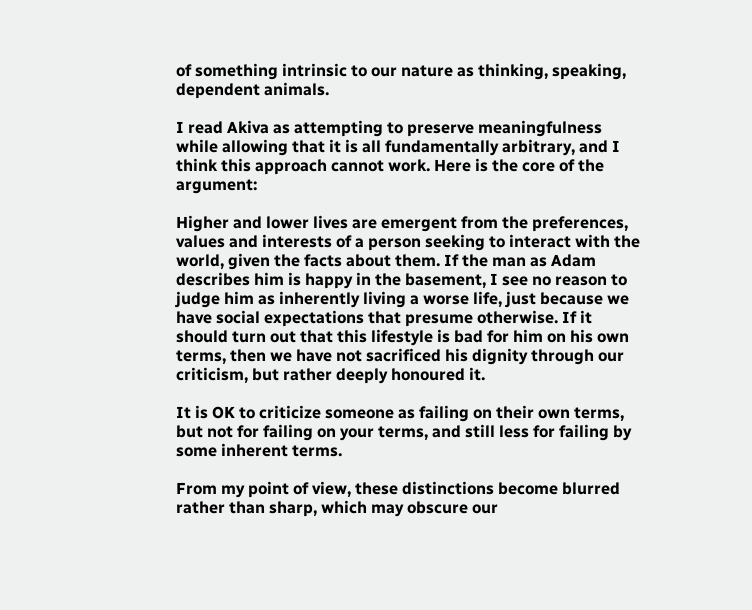of something intrinsic to our nature as thinking, speaking, dependent animals.

I read Akiva as attempting to preserve meaningfulness while allowing that it is all fundamentally arbitrary, and I think this approach cannot work. Here is the core of the argument:

Higher and lower lives are emergent from the preferences, values and interests of a person seeking to interact with the world, given the facts about them. If the man as Adam describes him is happy in the basement, I see no reason to judge him as inherently living a worse life, just because we have social expectations that presume otherwise. If it should turn out that this lifestyle is bad for him on his own terms, then we have not sacrificed his dignity through our criticism, but rather deeply honoured it.

It is OK to criticize someone as failing on their own terms, but not for failing on your terms, and still less for failing by some inherent terms.

From my point of view, these distinctions become blurred rather than sharp, which may obscure our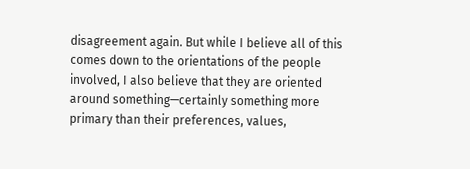disagreement again. But while I believe all of this comes down to the orientations of the people involved, I also believe that they are oriented around something—certainly something more primary than their preferences, values,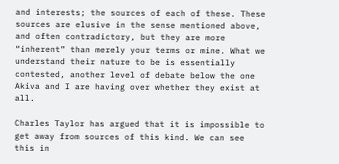and interests; the sources of each of these. These sources are elusive in the sense mentioned above, and often contradictory, but they are more “inherent” than merely your terms or mine. What we understand their nature to be is essentially contested, another level of debate below the one Akiva and I are having over whether they exist at all.

Charles Taylor has argued that it is impossible to get away from sources of this kind. We can see this in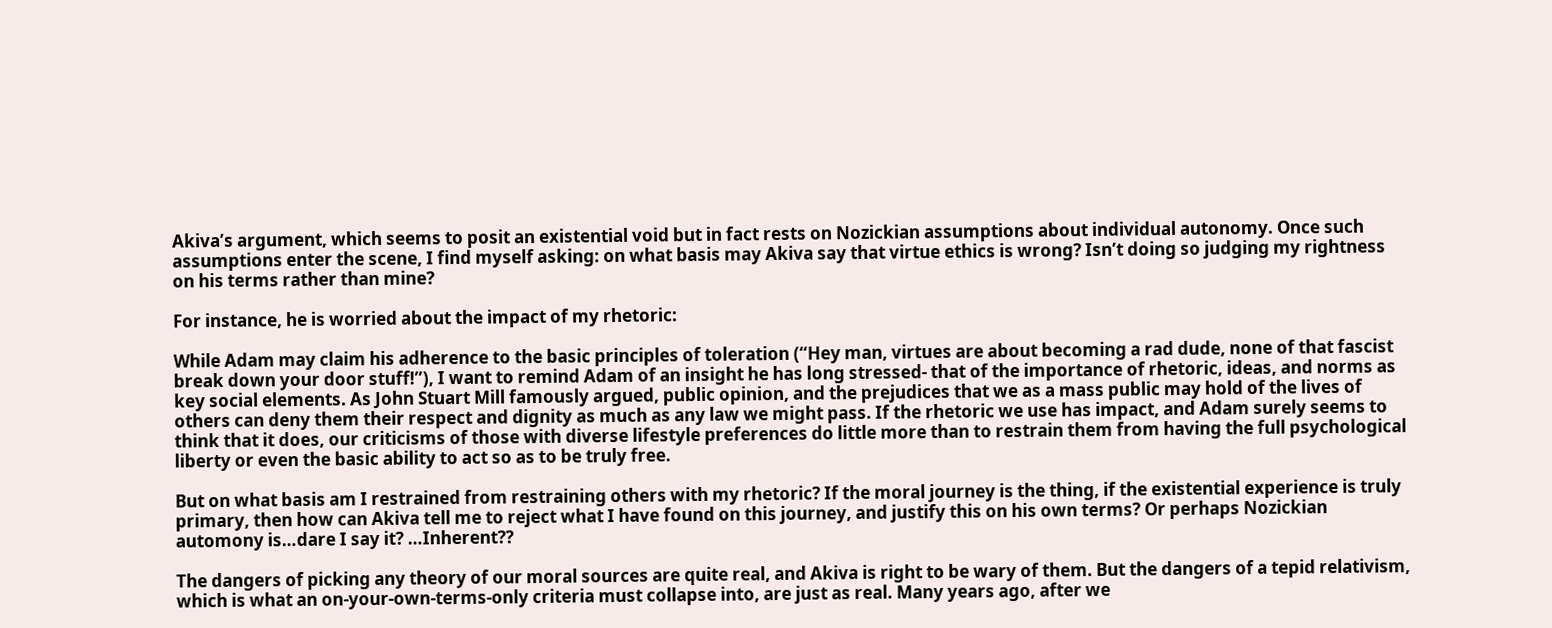Akiva’s argument, which seems to posit an existential void but in fact rests on Nozickian assumptions about individual autonomy. Once such assumptions enter the scene, I find myself asking: on what basis may Akiva say that virtue ethics is wrong? Isn’t doing so judging my rightness on his terms rather than mine?

For instance, he is worried about the impact of my rhetoric:

While Adam may claim his adherence to the basic principles of toleration (“Hey man, virtues are about becoming a rad dude, none of that fascist break down your door stuff!”), I want to remind Adam of an insight he has long stressed- that of the importance of rhetoric, ideas, and norms as key social elements. As John Stuart Mill famously argued, public opinion, and the prejudices that we as a mass public may hold of the lives of others can deny them their respect and dignity as much as any law we might pass. If the rhetoric we use has impact, and Adam surely seems to think that it does, our criticisms of those with diverse lifestyle preferences do little more than to restrain them from having the full psychological liberty or even the basic ability to act so as to be truly free.

But on what basis am I restrained from restraining others with my rhetoric? If the moral journey is the thing, if the existential experience is truly primary, then how can Akiva tell me to reject what I have found on this journey, and justify this on his own terms? Or perhaps Nozickian automony is…dare I say it? …Inherent??

The dangers of picking any theory of our moral sources are quite real, and Akiva is right to be wary of them. But the dangers of a tepid relativism, which is what an on-your-own-terms-only criteria must collapse into, are just as real. Many years ago, after we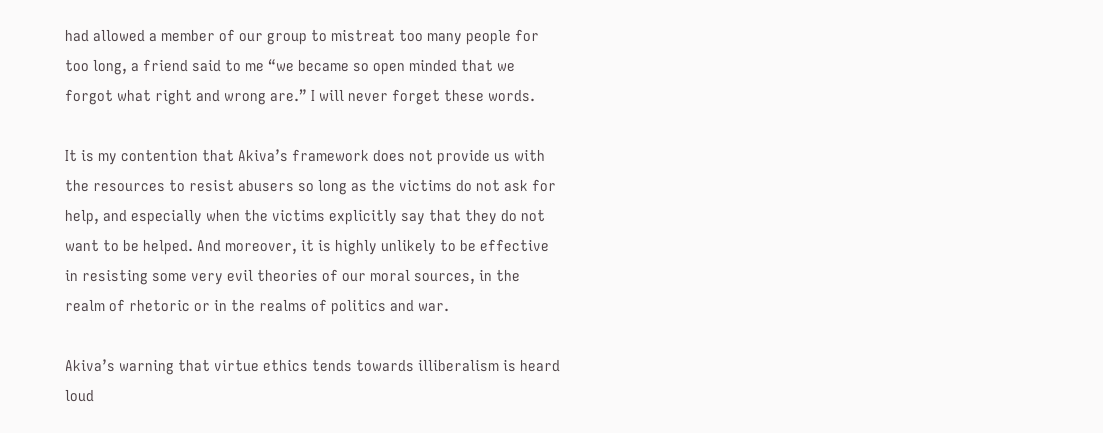had allowed a member of our group to mistreat too many people for too long, a friend said to me “we became so open minded that we forgot what right and wrong are.” I will never forget these words.

It is my contention that Akiva’s framework does not provide us with the resources to resist abusers so long as the victims do not ask for help, and especially when the victims explicitly say that they do not want to be helped. And moreover, it is highly unlikely to be effective in resisting some very evil theories of our moral sources, in the realm of rhetoric or in the realms of politics and war.

Akiva’s warning that virtue ethics tends towards illiberalism is heard loud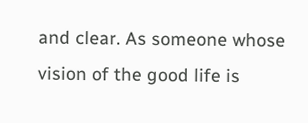and clear. As someone whose vision of the good life is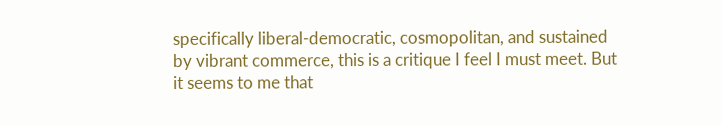specifically liberal-democratic, cosmopolitan, and sustained by vibrant commerce, this is a critique I feel I must meet. But it seems to me that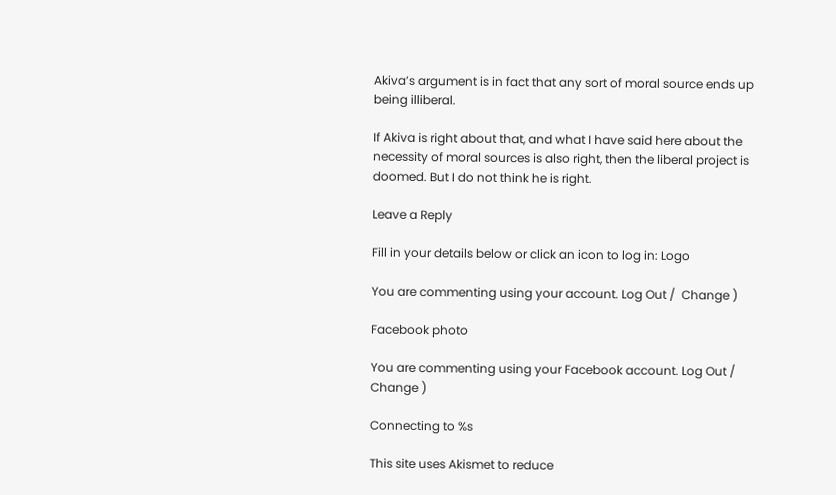Akiva’s argument is in fact that any sort of moral source ends up being illiberal.

If Akiva is right about that, and what I have said here about the necessity of moral sources is also right, then the liberal project is doomed. But I do not think he is right.

Leave a Reply

Fill in your details below or click an icon to log in: Logo

You are commenting using your account. Log Out /  Change )

Facebook photo

You are commenting using your Facebook account. Log Out /  Change )

Connecting to %s

This site uses Akismet to reduce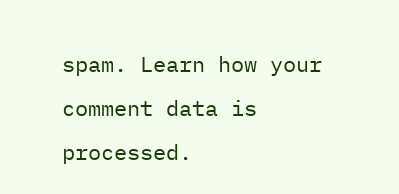spam. Learn how your comment data is processed.